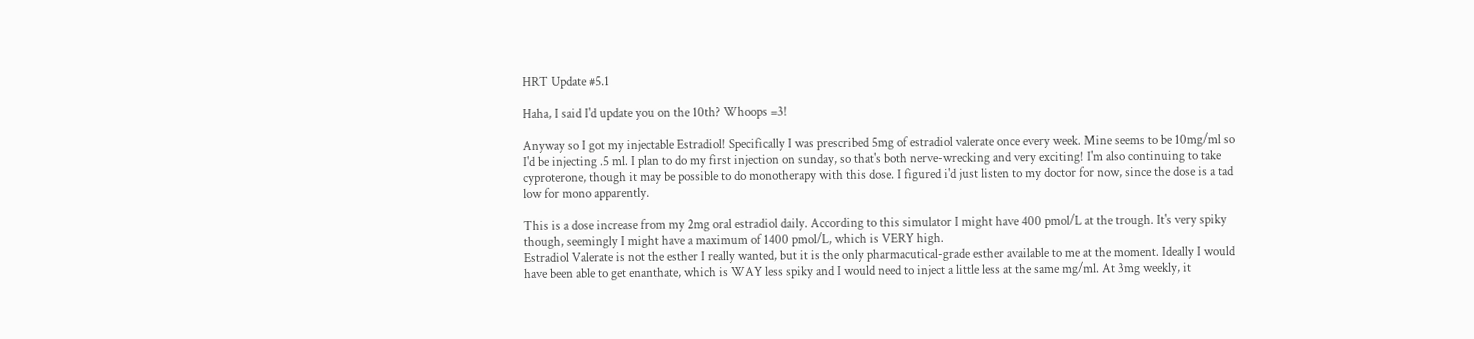HRT Update #5.1

Haha, I said I'd update you on the 10th? Whoops =3!

Anyway so I got my injectable Estradiol! Specifically I was prescribed 5mg of estradiol valerate once every week. Mine seems to be 10mg/ml so I'd be injecting .5 ml. I plan to do my first injection on sunday, so that's both nerve-wrecking and very exciting! I'm also continuing to take cyproterone, though it may be possible to do monotherapy with this dose. I figured i'd just listen to my doctor for now, since the dose is a tad low for mono apparently.

This is a dose increase from my 2mg oral estradiol daily. According to this simulator I might have 400 pmol/L at the trough. It's very spiky though, seemingly I might have a maximum of 1400 pmol/L, which is VERY high.
Estradiol Valerate is not the esther I really wanted, but it is the only pharmacutical-grade esther available to me at the moment. Ideally I would have been able to get enanthate, which is WAY less spiky and I would need to inject a little less at the same mg/ml. At 3mg weekly, it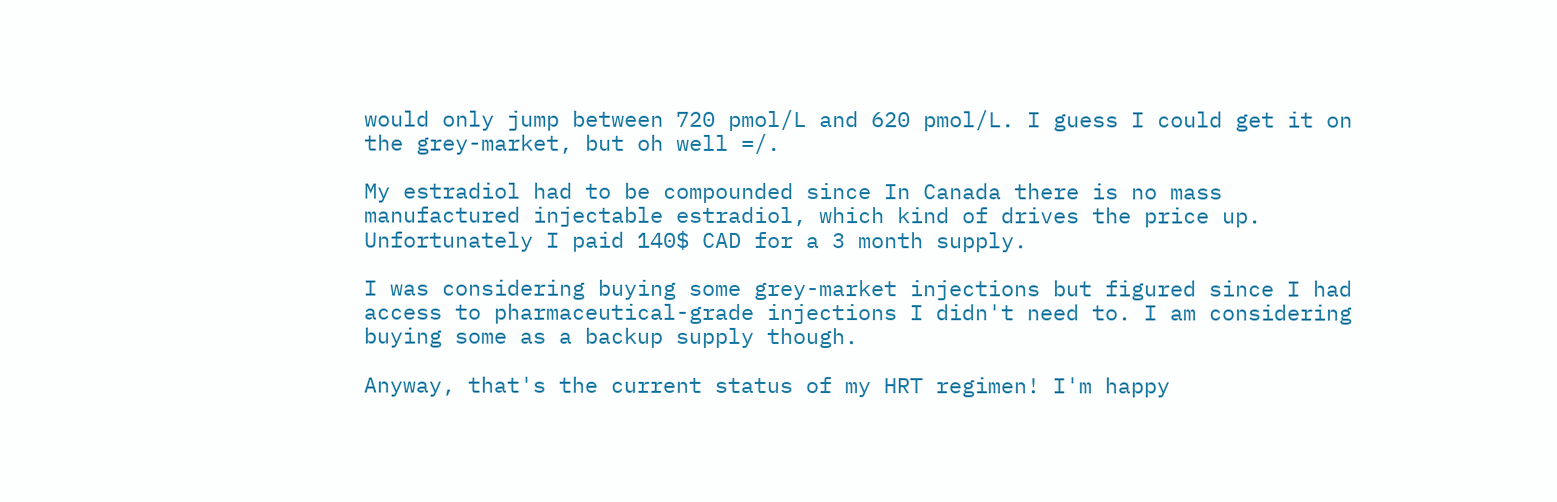would only jump between 720 pmol/L and 620 pmol/L. I guess I could get it on the grey-market, but oh well =/.

My estradiol had to be compounded since In Canada there is no mass manufactured injectable estradiol, which kind of drives the price up. Unfortunately I paid 140$ CAD for a 3 month supply.

I was considering buying some grey-market injections but figured since I had access to pharmaceutical-grade injections I didn't need to. I am considering buying some as a backup supply though.

Anyway, that's the current status of my HRT regimen! I'm happy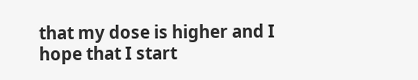that my dose is higher and I hope that I start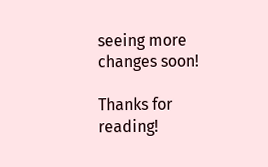seeing more changes soon!

Thanks for reading!